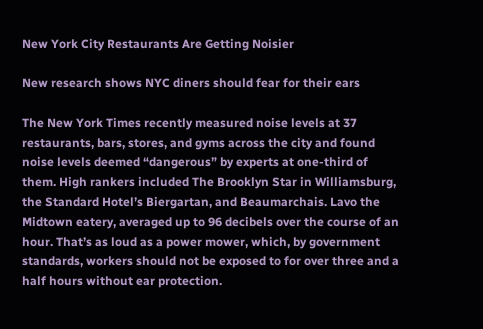New York City Restaurants Are Getting Noisier

New research shows NYC diners should fear for their ears

The New York Times recently measured noise levels at 37 restaurants, bars, stores, and gyms across the city and found noise levels deemed “dangerous” by experts at one-third of them. High rankers included The Brooklyn Star in Williamsburg, the Standard Hotel’s Biergartan, and Beaumarchais. Lavo the Midtown eatery, averaged up to 96 decibels over the course of an hour. That’s as loud as a power mower, which, by government standards, workers should not be exposed to for over three and a half hours without ear protection.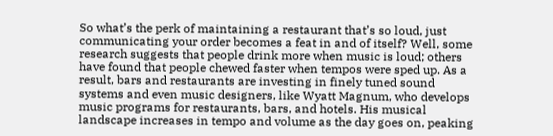So what’s the perk of maintaining a restaurant that’s so loud, just communicating your order becomes a feat in and of itself? Well, some research suggests that people drink more when music is loud; others have found that people chewed faster when tempos were sped up. As a result, bars and restaurants are investing in finely tuned sound systems and even music designers, like Wyatt Magnum, who develops music programs for restaurants, bars, and hotels. His musical landscape increases in tempo and volume as the day goes on, peaking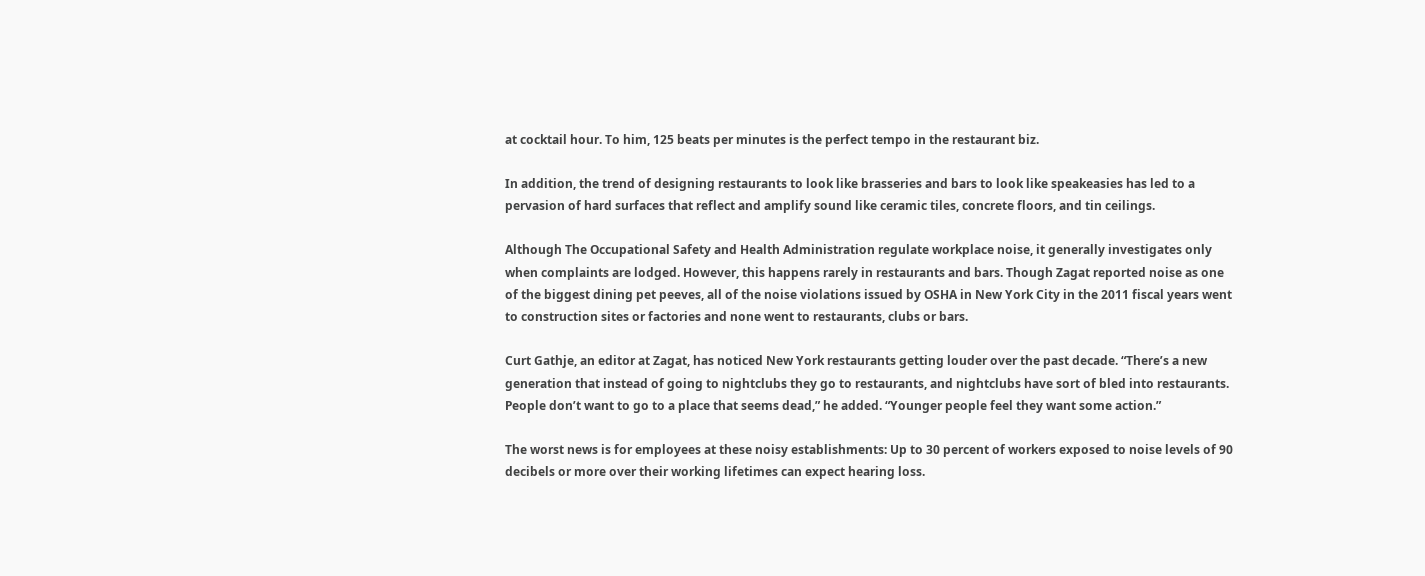at cocktail hour. To him, 125 beats per minutes is the perfect tempo in the restaurant biz.

In addition, the trend of designing restaurants to look like brasseries and bars to look like speakeasies has led to a pervasion of hard surfaces that reflect and amplify sound like ceramic tiles, concrete floors, and tin ceilings.

Although The Occupational Safety and Health Administration regulate workplace noise, it generally investigates only when complaints are lodged. However, this happens rarely in restaurants and bars. Though Zagat reported noise as one of the biggest dining pet peeves, all of the noise violations issued by OSHA in New York City in the 2011 fiscal years went to construction sites or factories and none went to restaurants, clubs or bars.

Curt Gathje, an editor at Zagat, has noticed New York restaurants getting louder over the past decade. “There’s a new generation that instead of going to nightclubs they go to restaurants, and nightclubs have sort of bled into restaurants. People don’t want to go to a place that seems dead,” he added. “Younger people feel they want some action.”

The worst news is for employees at these noisy establishments: Up to 30 percent of workers exposed to noise levels of 90 decibels or more over their working lifetimes can expect hearing loss.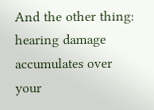And the other thing: hearing damage accumulates over your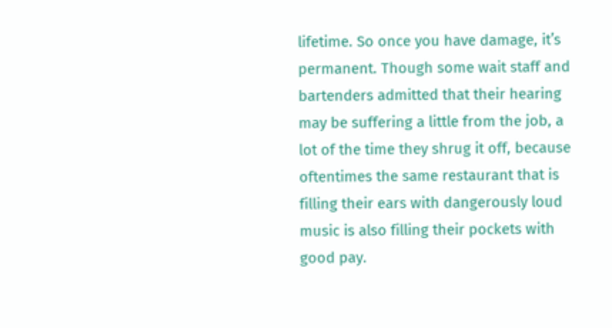lifetime. So once you have damage, it’s permanent. Though some wait staff and bartenders admitted that their hearing may be suffering a little from the job, a lot of the time they shrug it off, because oftentimes the same restaurant that is filling their ears with dangerously loud music is also filling their pockets with good pay.